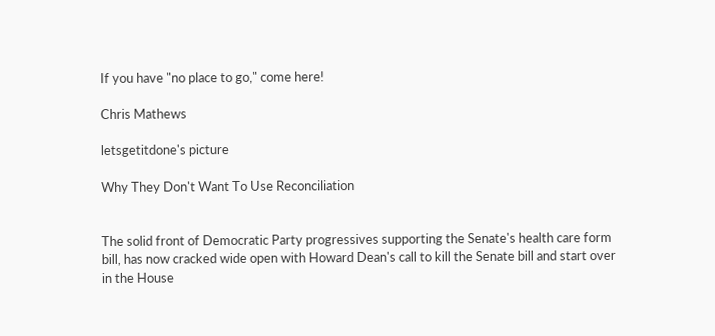If you have "no place to go," come here!

Chris Mathews

letsgetitdone's picture

Why They Don't Want To Use Reconciliation


The solid front of Democratic Party progressives supporting the Senate's health care form bill, has now cracked wide open with Howard Dean's call to kill the Senate bill and start over in the House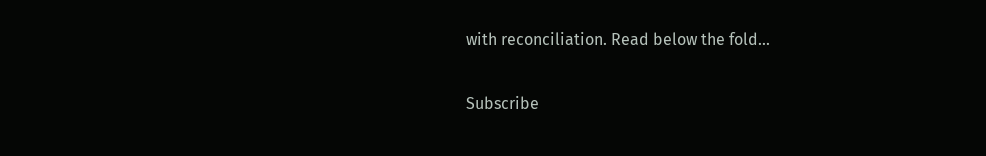with reconciliation. Read below the fold...

Subscribe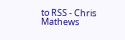to RSS - Chris Mathews